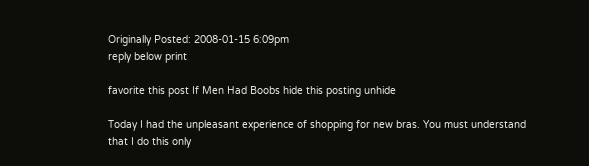Originally Posted: 2008-01-15 6:09pm
reply below print

favorite this post If Men Had Boobs hide this posting unhide

Today I had the unpleasant experience of shopping for new bras. You must understand that I do this only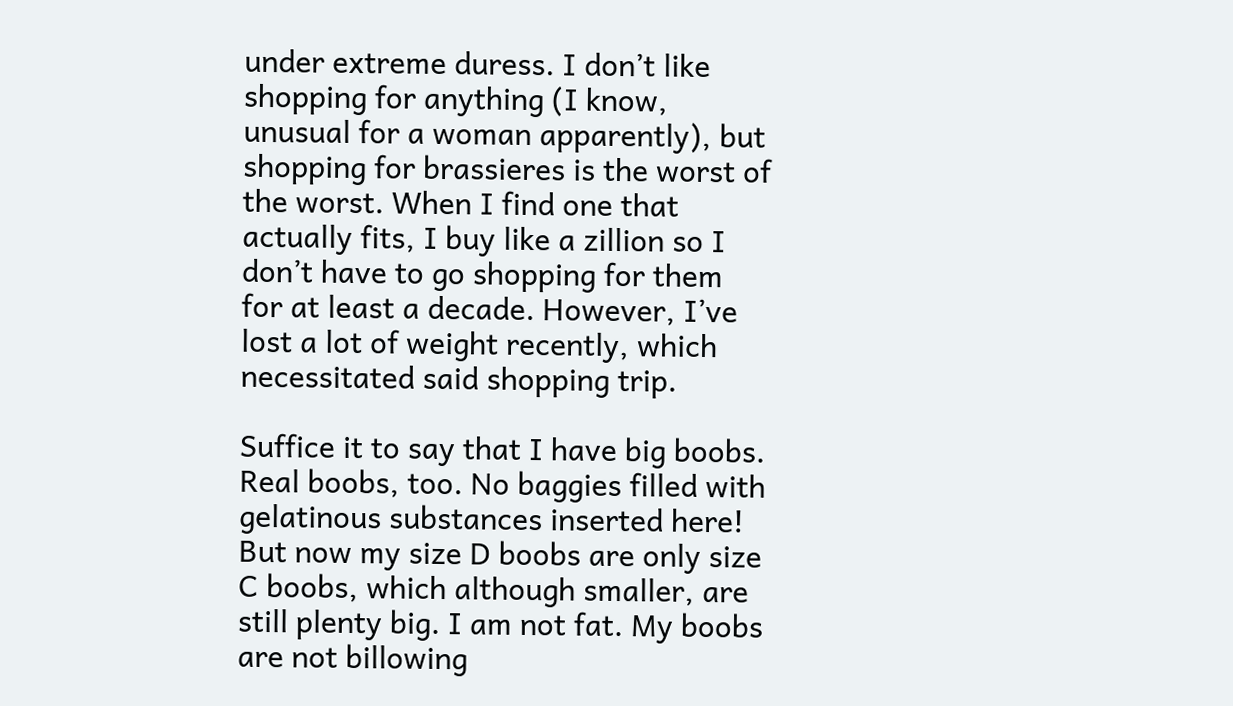under extreme duress. I don’t like shopping for anything (I know, unusual for a woman apparently), but shopping for brassieres is the worst of the worst. When I find one that actually fits, I buy like a zillion so I don’t have to go shopping for them for at least a decade. However, I’ve lost a lot of weight recently, which necessitated said shopping trip.

Suffice it to say that I have big boobs. Real boobs, too. No baggies filled with gelatinous substances inserted here! But now my size D boobs are only size C boobs, which although smaller, are still plenty big. I am not fat. My boobs are not billowing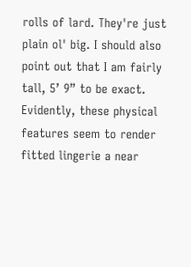rolls of lard. They're just plain ol' big. I should also point out that I am fairly tall, 5’ 9” to be exact. Evidently, these physical features seem to render fitted lingerie a near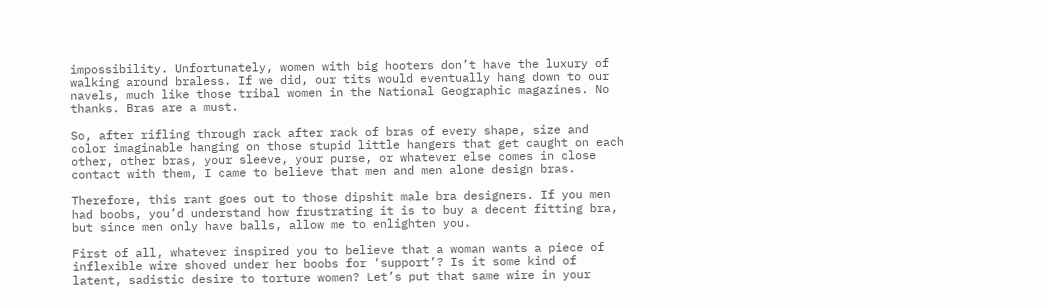impossibility. Unfortunately, women with big hooters don’t have the luxury of walking around braless. If we did, our tits would eventually hang down to our navels, much like those tribal women in the National Geographic magazines. No thanks. Bras are a must.

So, after rifling through rack after rack of bras of every shape, size and color imaginable hanging on those stupid little hangers that get caught on each other, other bras, your sleeve, your purse, or whatever else comes in close contact with them, I came to believe that men and men alone design bras.

Therefore, this rant goes out to those dipshit male bra designers. If you men had boobs, you’d understand how frustrating it is to buy a decent fitting bra, but since men only have balls, allow me to enlighten you.

First of all, whatever inspired you to believe that a woman wants a piece of inflexible wire shoved under her boobs for ‘support’? Is it some kind of latent, sadistic desire to torture women? Let’s put that same wire in your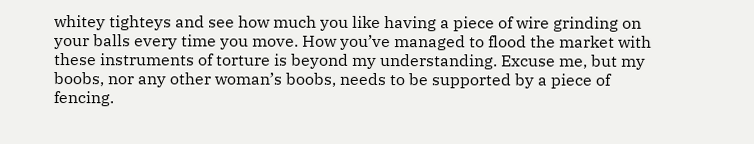whitey tighteys and see how much you like having a piece of wire grinding on your balls every time you move. How you’ve managed to flood the market with these instruments of torture is beyond my understanding. Excuse me, but my boobs, nor any other woman’s boobs, needs to be supported by a piece of fencing.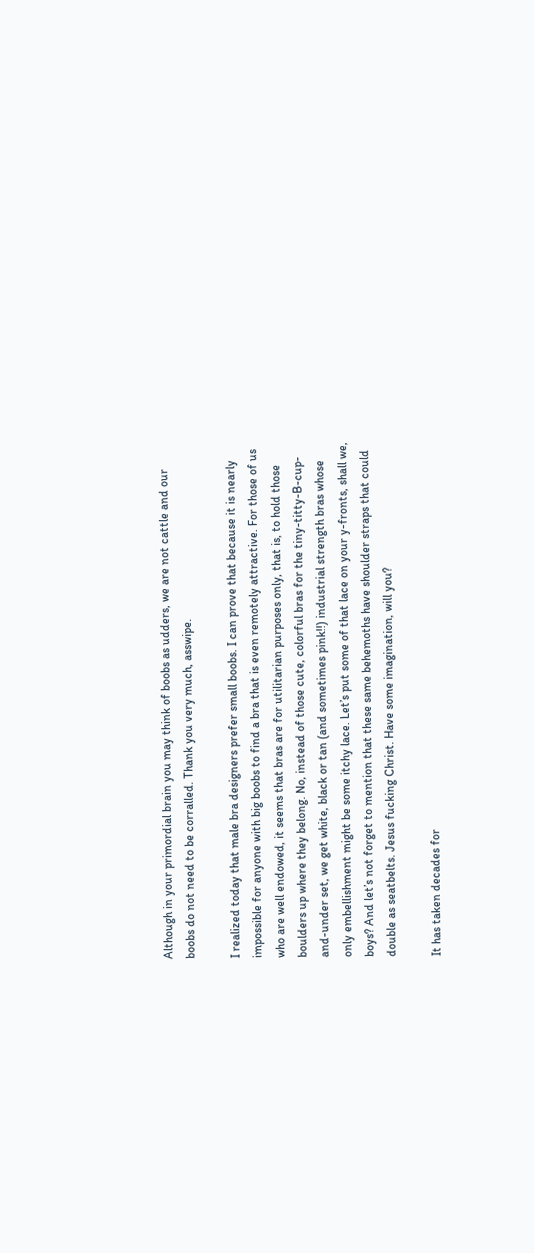Although in your primordial brain you may think of boobs as udders, we are not cattle and our boobs do not need to be corralled. Thank you very much, asswipe.

I realized today that male bra designers prefer small boobs. I can prove that because it is nearly impossible for anyone with big boobs to find a bra that is even remotely attractive. For those of us who are well endowed, it seems that bras are for utilitarian purposes only, that is, to hold those boulders up where they belong. No, instead of those cute, colorful bras for the tiny-titty-B-cup-and-under set, we get white, black or tan (and sometimes pink!!) industrial strength bras whose only embellishment might be some itchy lace. Let’s put some of that lace on your y-fronts, shall we, boys? And let’s not forget to mention that these same behemoths have shoulder straps that could double as seatbelts. Jesus fucking Christ. Have some imagination, will you?

It has taken decades for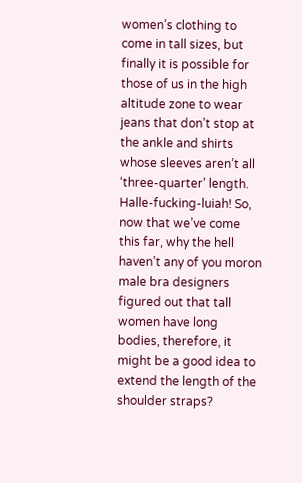women’s clothing to come in tall sizes, but finally it is possible for those of us in the high altitude zone to wear jeans that don’t stop at the ankle and shirts whose sleeves aren’t all ‘three-quarter’ length. Halle-fucking-luiah! So, now that we’ve come this far, why the hell haven’t any of you moron male bra designers figured out that tall women have long bodies, therefore, it might be a good idea to extend the length of the shoulder straps?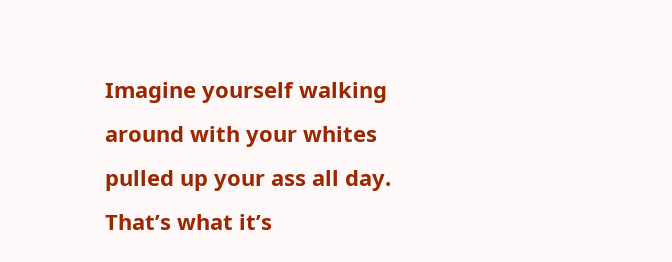Imagine yourself walking around with your whites pulled up your ass all day. That’s what it’s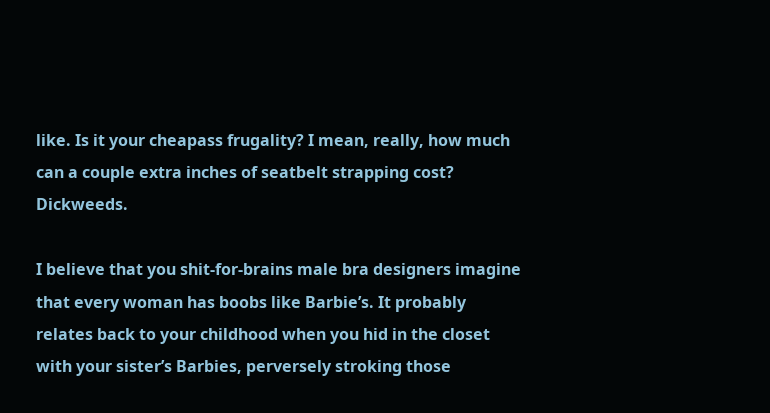like. Is it your cheapass frugality? I mean, really, how much can a couple extra inches of seatbelt strapping cost? Dickweeds.

I believe that you shit-for-brains male bra designers imagine that every woman has boobs like Barbie’s. It probably relates back to your childhood when you hid in the closet with your sister’s Barbies, perversely stroking those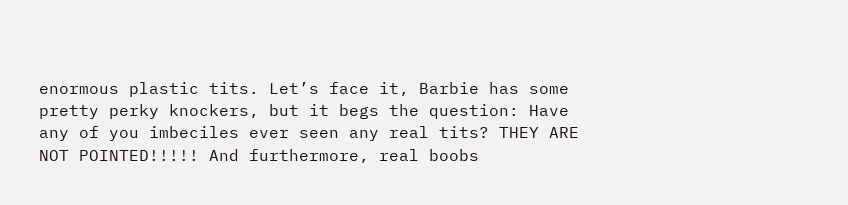enormous plastic tits. Let’s face it, Barbie has some pretty perky knockers, but it begs the question: Have any of you imbeciles ever seen any real tits? THEY ARE NOT POINTED!!!!! And furthermore, real boobs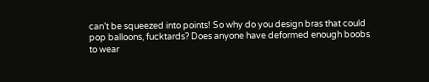can’t be squeezed into points! So why do you design bras that could pop balloons, fucktards? Does anyone have deformed enough boobs to wear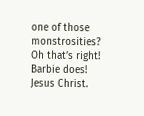one of those monstrosities? Oh that’s right! Barbie does! Jesus Christ.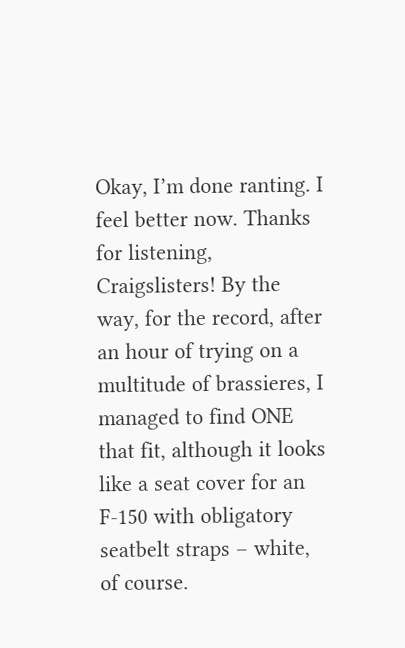Okay, I’m done ranting. I feel better now. Thanks for listening, Craigslisters! By the way, for the record, after an hour of trying on a multitude of brassieres, I managed to find ONE that fit, although it looks like a seat cover for an F-150 with obligatory seatbelt straps – white, of course.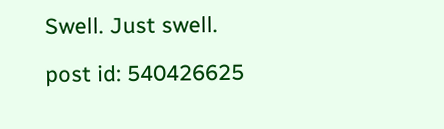Swell. Just swell.

post id: 540426625